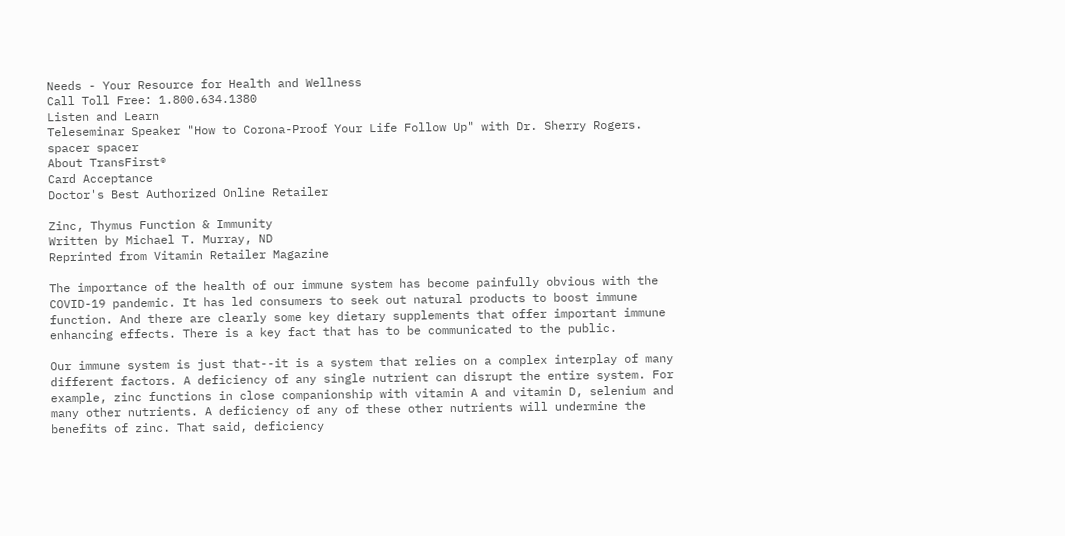Needs - Your Resource for Health and Wellness
Call Toll Free: 1.800.634.1380
Listen and Learn
Teleseminar Speaker "How to Corona-Proof Your Life Follow Up" with Dr. Sherry Rogers.
spacer spacer
About TransFirst®
Card Acceptance
Doctor's Best Authorized Online Retailer

Zinc, Thymus Function & Immunity
Written by Michael T. Murray, ND
Reprinted from Vitamin Retailer Magazine

The importance of the health of our immune system has become painfully obvious with the COVID-19 pandemic. It has led consumers to seek out natural products to boost immune function. And there are clearly some key dietary supplements that offer important immune enhancing effects. There is a key fact that has to be communicated to the public.

Our immune system is just that--it is a system that relies on a complex interplay of many different factors. A deficiency of any single nutrient can disrupt the entire system. For example, zinc functions in close companionship with vitamin A and vitamin D, selenium and many other nutrients. A deficiency of any of these other nutrients will undermine the benefits of zinc. That said, deficiency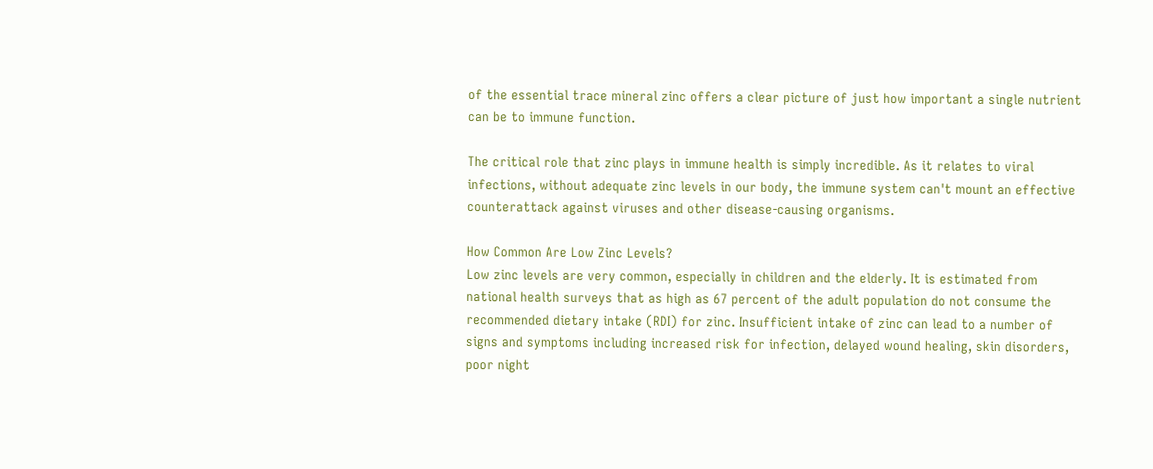of the essential trace mineral zinc offers a clear picture of just how important a single nutrient can be to immune function.

The critical role that zinc plays in immune health is simply incredible. As it relates to viral infections, without adequate zinc levels in our body, the immune system can't mount an effective counterattack against viruses and other disease-causing organisms.

How Common Are Low Zinc Levels?
Low zinc levels are very common, especially in children and the elderly. It is estimated from national health surveys that as high as 67 percent of the adult population do not consume the recommended dietary intake (RDI) for zinc. Insufficient intake of zinc can lead to a number of signs and symptoms including increased risk for infection, delayed wound healing, skin disorders, poor night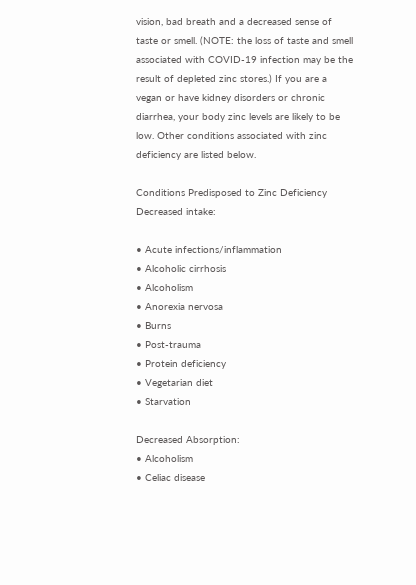vision, bad breath and a decreased sense of taste or smell. (NOTE: the loss of taste and smell associated with COVID-19 infection may be the result of depleted zinc stores.) If you are a vegan or have kidney disorders or chronic diarrhea, your body zinc levels are likely to be low. Other conditions associated with zinc deficiency are listed below.

Conditions Predisposed to Zinc Deficiency Decreased intake:

• Acute infections/inflammation
• Alcoholic cirrhosis
• Alcoholism
• Anorexia nervosa
• Burns
• Post-trauma
• Protein deficiency
• Vegetarian diet
• Starvation

Decreased Absorption:
• Alcoholism
• Celiac disease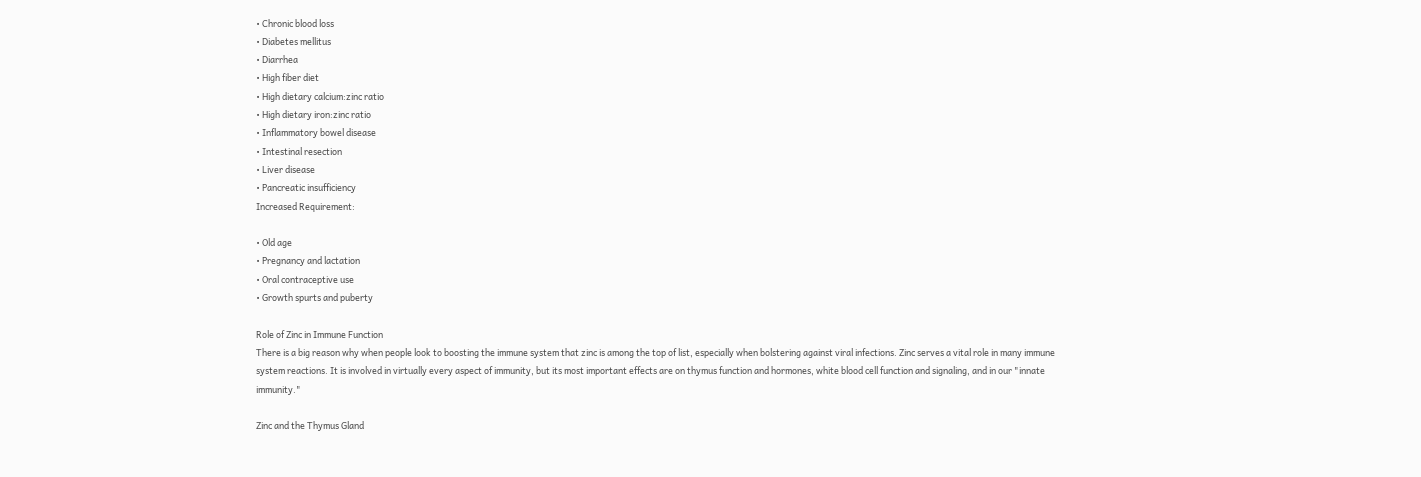• Chronic blood loss
• Diabetes mellitus
• Diarrhea
• High fiber diet
• High dietary calcium:zinc ratio
• High dietary iron:zinc ratio
• Inflammatory bowel disease
• Intestinal resection
• Liver disease
• Pancreatic insufficiency
Increased Requirement:

• Old age
• Pregnancy and lactation
• Oral contraceptive use
• Growth spurts and puberty

Role of Zinc in Immune Function
There is a big reason why when people look to boosting the immune system that zinc is among the top of list, especially when bolstering against viral infections. Zinc serves a vital role in many immune system reactions. It is involved in virtually every aspect of immunity, but its most important effects are on thymus function and hormones, white blood cell function and signaling, and in our "innate immunity."

Zinc and the Thymus Gland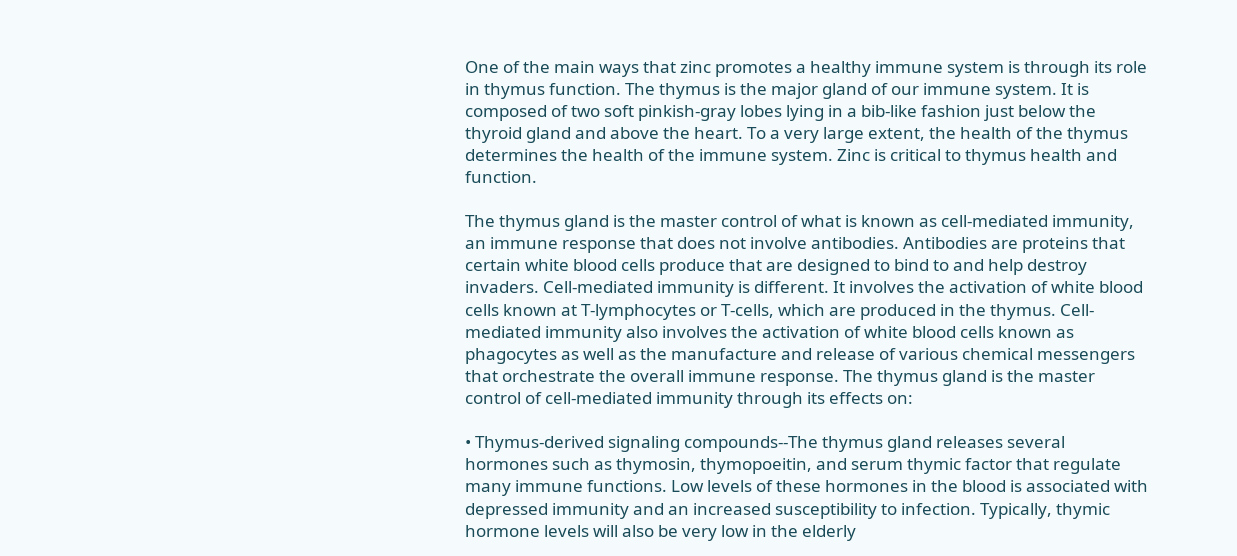One of the main ways that zinc promotes a healthy immune system is through its role in thymus function. The thymus is the major gland of our immune system. It is composed of two soft pinkish-gray lobes lying in a bib-like fashion just below the thyroid gland and above the heart. To a very large extent, the health of the thymus determines the health of the immune system. Zinc is critical to thymus health and function.

The thymus gland is the master control of what is known as cell-mediated immunity, an immune response that does not involve antibodies. Antibodies are proteins that certain white blood cells produce that are designed to bind to and help destroy invaders. Cell-mediated immunity is different. It involves the activation of white blood cells known at T-lymphocytes or T-cells, which are produced in the thymus. Cell-mediated immunity also involves the activation of white blood cells known as phagocytes as well as the manufacture and release of various chemical messengers that orchestrate the overall immune response. The thymus gland is the master control of cell-mediated immunity through its effects on:

• Thymus-derived signaling compounds--The thymus gland releases several hormones such as thymosin, thymopoeitin, and serum thymic factor that regulate many immune functions. Low levels of these hormones in the blood is associated with depressed immunity and an increased susceptibility to infection. Typically, thymic hormone levels will also be very low in the elderly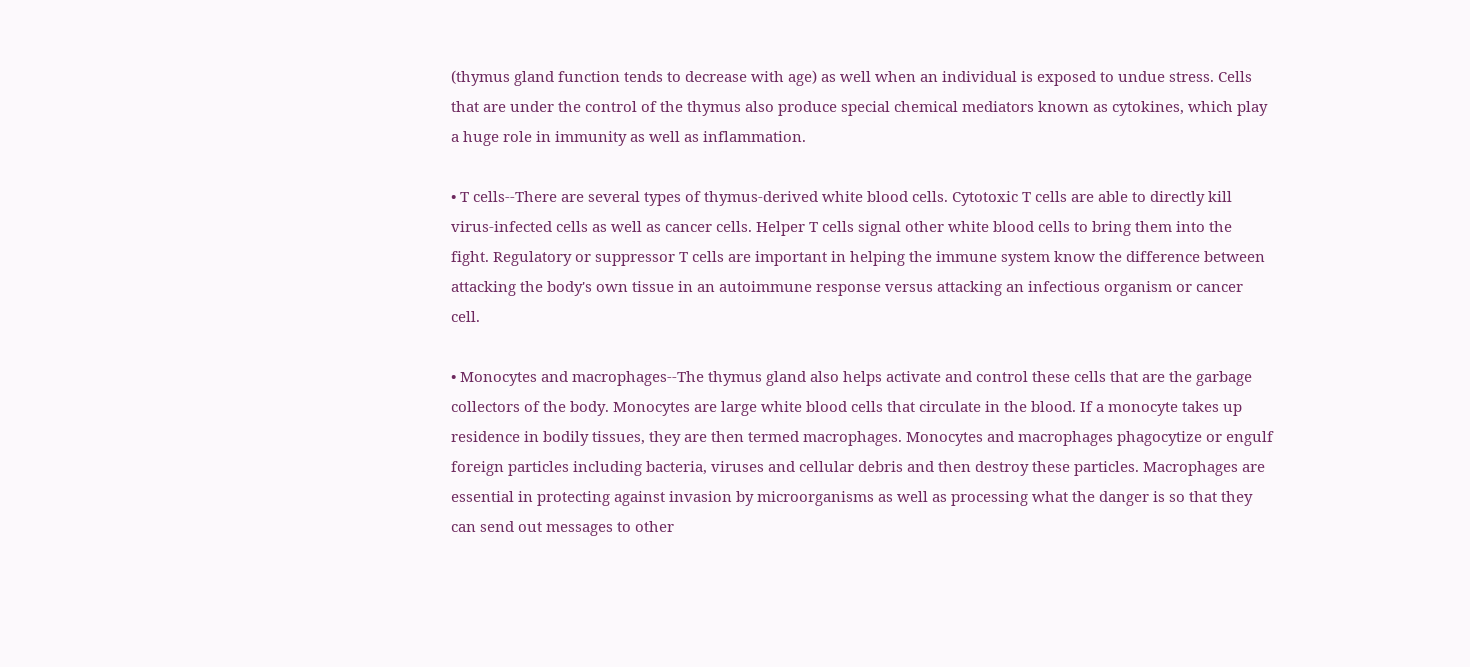(thymus gland function tends to decrease with age) as well when an individual is exposed to undue stress. Cells that are under the control of the thymus also produce special chemical mediators known as cytokines, which play a huge role in immunity as well as inflammation.

• T cells--There are several types of thymus-derived white blood cells. Cytotoxic T cells are able to directly kill virus-infected cells as well as cancer cells. Helper T cells signal other white blood cells to bring them into the fight. Regulatory or suppressor T cells are important in helping the immune system know the difference between attacking the body's own tissue in an autoimmune response versus attacking an infectious organism or cancer cell.

• Monocytes and macrophages--The thymus gland also helps activate and control these cells that are the garbage collectors of the body. Monocytes are large white blood cells that circulate in the blood. If a monocyte takes up residence in bodily tissues, they are then termed macrophages. Monocytes and macrophages phagocytize or engulf foreign particles including bacteria, viruses and cellular debris and then destroy these particles. Macrophages are essential in protecting against invasion by microorganisms as well as processing what the danger is so that they can send out messages to other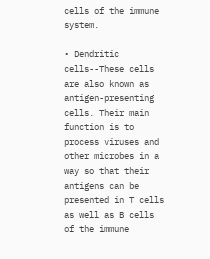cells of the immune system.

• Dendritic cells--These cells are also known as antigen-presenting cells. Their main function is to process viruses and other microbes in a way so that their antigens can be presented in T cells as well as B cells of the immune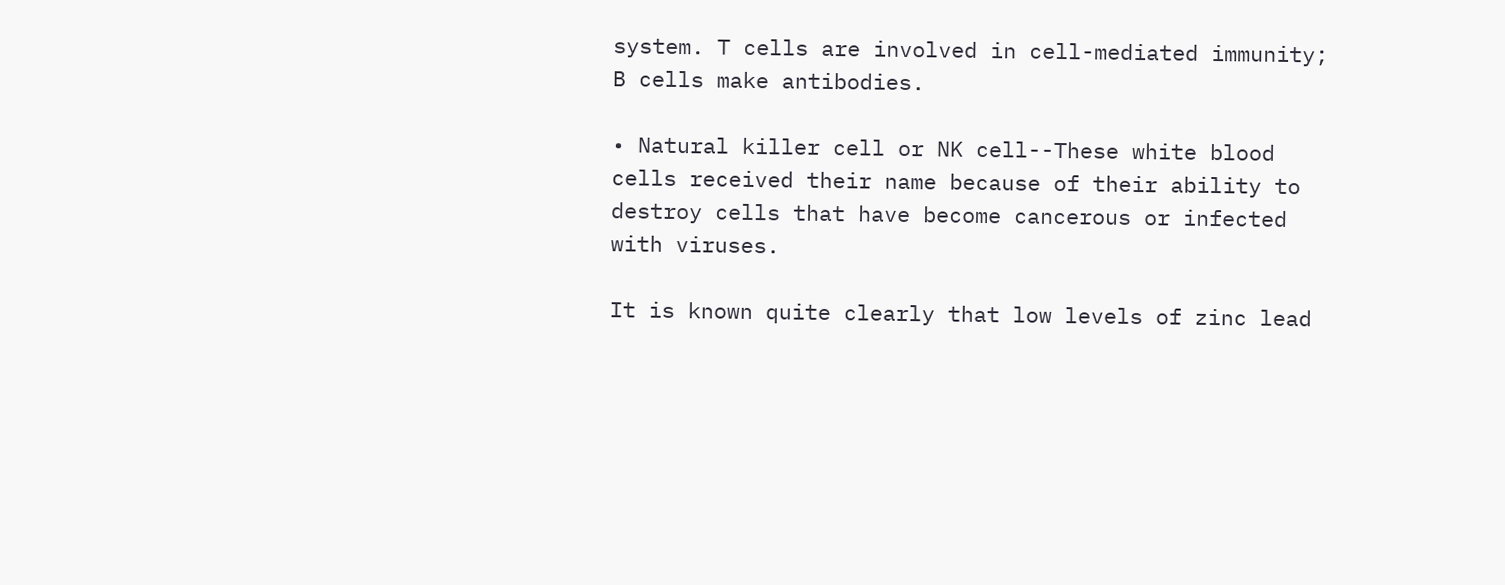system. T cells are involved in cell-mediated immunity; B cells make antibodies.

• Natural killer cell or NK cell--These white blood cells received their name because of their ability to destroy cells that have become cancerous or infected with viruses.

It is known quite clearly that low levels of zinc lead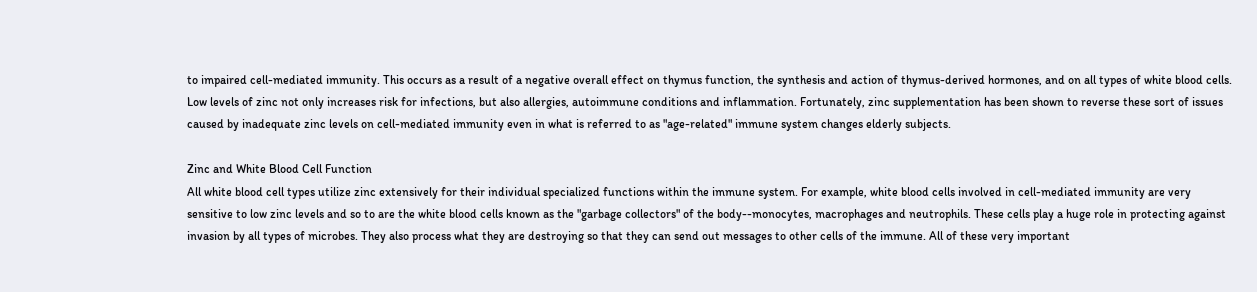to impaired cell-mediated immunity. This occurs as a result of a negative overall effect on thymus function, the synthesis and action of thymus-derived hormones, and on all types of white blood cells. Low levels of zinc not only increases risk for infections, but also allergies, autoimmune conditions and inflammation. Fortunately, zinc supplementation has been shown to reverse these sort of issues caused by inadequate zinc levels on cell-mediated immunity even in what is referred to as "age-related" immune system changes elderly subjects.

Zinc and White Blood Cell Function
All white blood cell types utilize zinc extensively for their individual specialized functions within the immune system. For example, white blood cells involved in cell-mediated immunity are very sensitive to low zinc levels and so to are the white blood cells known as the "garbage collectors" of the body--monocytes, macrophages and neutrophils. These cells play a huge role in protecting against invasion by all types of microbes. They also process what they are destroying so that they can send out messages to other cells of the immune. All of these very important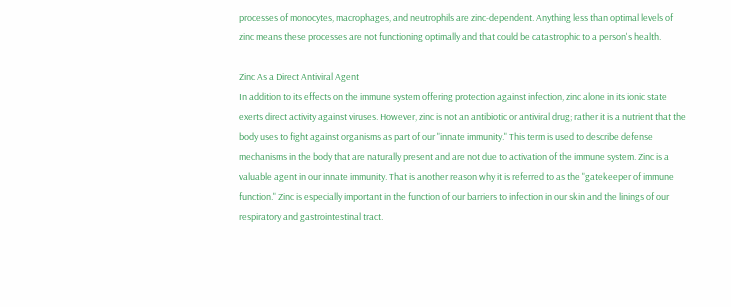processes of monocytes, macrophages, and neutrophils are zinc-dependent. Anything less than optimal levels of zinc means these processes are not functioning optimally and that could be catastrophic to a person's health.

Zinc As a Direct Antiviral Agent
In addition to its effects on the immune system offering protection against infection, zinc alone in its ionic state exerts direct activity against viruses. However, zinc is not an antibiotic or antiviral drug; rather it is a nutrient that the body uses to fight against organisms as part of our "innate immunity." This term is used to describe defense mechanisms in the body that are naturally present and are not due to activation of the immune system. Zinc is a valuable agent in our innate immunity. That is another reason why it is referred to as the "gatekeeper of immune function." Zinc is especially important in the function of our barriers to infection in our skin and the linings of our respiratory and gastrointestinal tract.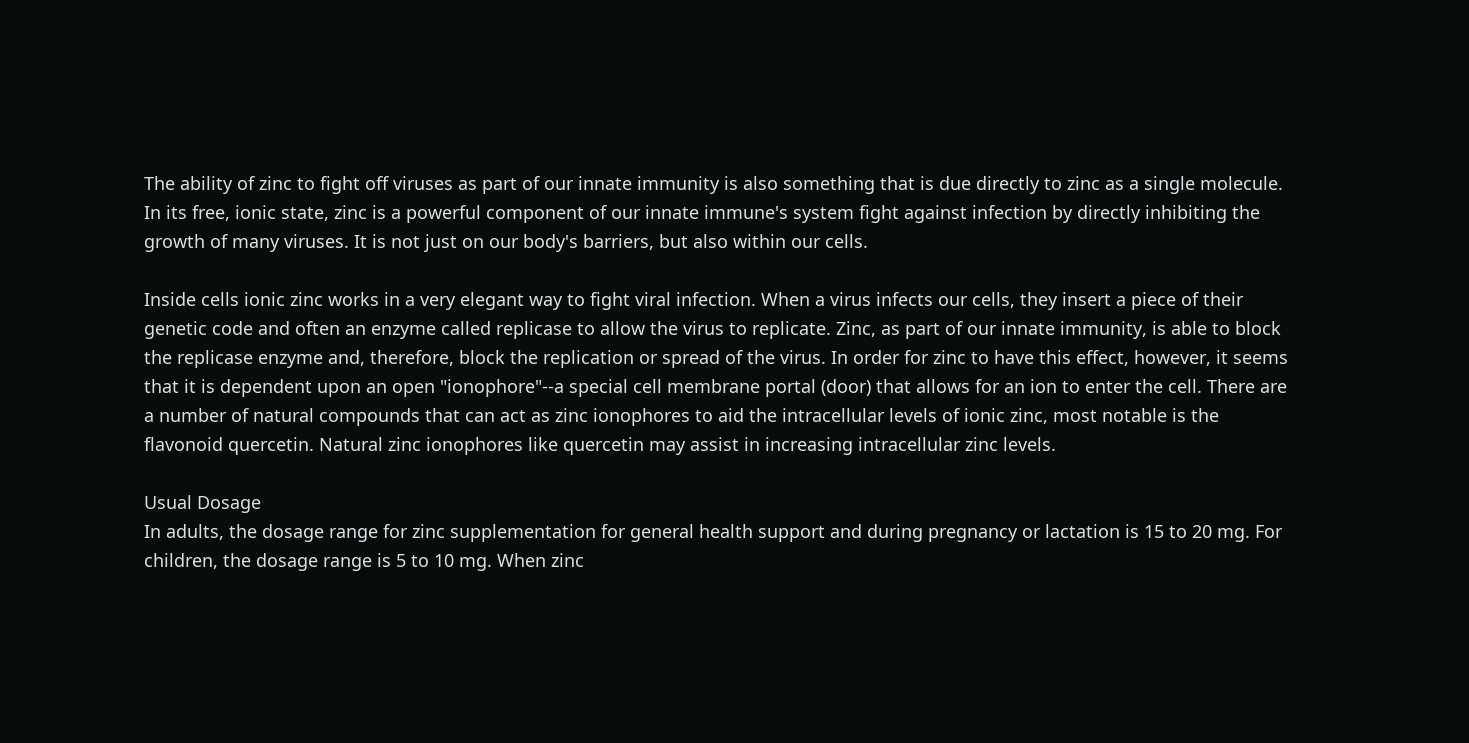The ability of zinc to fight off viruses as part of our innate immunity is also something that is due directly to zinc as a single molecule. In its free, ionic state, zinc is a powerful component of our innate immune's system fight against infection by directly inhibiting the growth of many viruses. It is not just on our body's barriers, but also within our cells.

Inside cells ionic zinc works in a very elegant way to fight viral infection. When a virus infects our cells, they insert a piece of their genetic code and often an enzyme called replicase to allow the virus to replicate. Zinc, as part of our innate immunity, is able to block the replicase enzyme and, therefore, block the replication or spread of the virus. In order for zinc to have this effect, however, it seems that it is dependent upon an open "ionophore"--a special cell membrane portal (door) that allows for an ion to enter the cell. There are a number of natural compounds that can act as zinc ionophores to aid the intracellular levels of ionic zinc, most notable is the flavonoid quercetin. Natural zinc ionophores like quercetin may assist in increasing intracellular zinc levels.

Usual Dosage
In adults, the dosage range for zinc supplementation for general health support and during pregnancy or lactation is 15 to 20 mg. For children, the dosage range is 5 to 10 mg. When zinc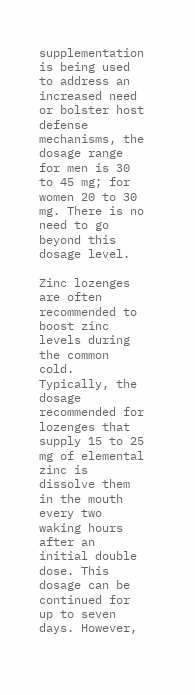supplementation is being used to address an increased need or bolster host defense mechanisms, the dosage range for men is 30 to 45 mg; for women 20 to 30 mg. There is no need to go beyond this dosage level.

Zinc lozenges are often recommended to boost zinc levels during the common cold. Typically, the dosage recommended for lozenges that supply 15 to 25 mg of elemental zinc is dissolve them in the mouth every two waking hours after an initial double dose. This dosage can be continued for up to seven days. However,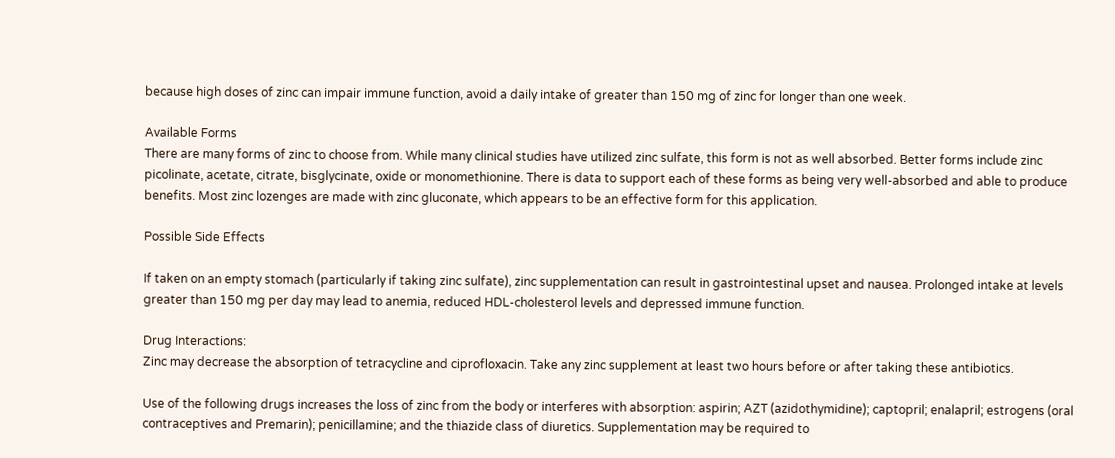because high doses of zinc can impair immune function, avoid a daily intake of greater than 150 mg of zinc for longer than one week.

Available Forms
There are many forms of zinc to choose from. While many clinical studies have utilized zinc sulfate, this form is not as well absorbed. Better forms include zinc picolinate, acetate, citrate, bisglycinate, oxide or monomethionine. There is data to support each of these forms as being very well-absorbed and able to produce benefits. Most zinc lozenges are made with zinc gluconate, which appears to be an effective form for this application.

Possible Side Effects

If taken on an empty stomach (particularly if taking zinc sulfate), zinc supplementation can result in gastrointestinal upset and nausea. Prolonged intake at levels greater than 150 mg per day may lead to anemia, reduced HDL-cholesterol levels and depressed immune function.

Drug Interactions:
Zinc may decrease the absorption of tetracycline and ciprofloxacin. Take any zinc supplement at least two hours before or after taking these antibiotics.

Use of the following drugs increases the loss of zinc from the body or interferes with absorption: aspirin; AZT (azidothymidine); captopril; enalapril; estrogens (oral contraceptives and Premarin); penicillamine; and the thiazide class of diuretics. Supplementation may be required to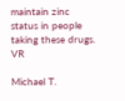maintain zinc status in people taking these drugs. VR

Michael T.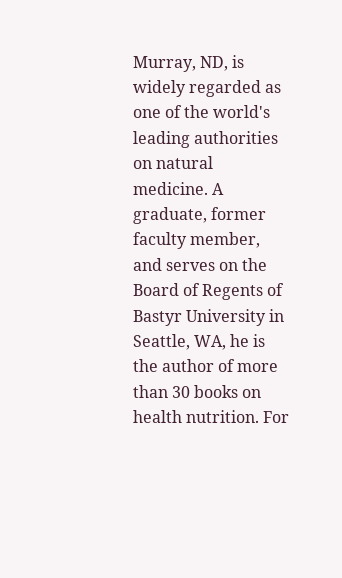Murray, ND, is widely regarded as one of the world's leading authorities on natural medicine. A graduate, former faculty member, and serves on the Board of Regents of Bastyr University in Seattle, WA, he is the author of more than 30 books on health nutrition. For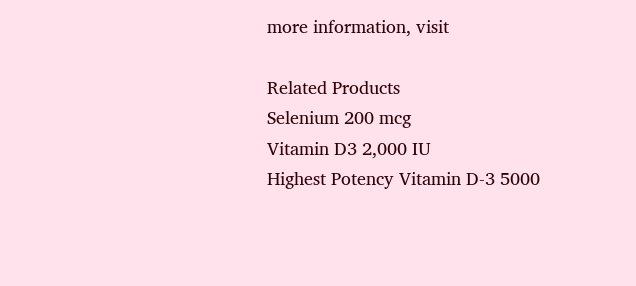more information, visit

Related Products
Selenium 200 mcg
Vitamin D3 2,000 IU
Highest Potency Vitamin D-3 5000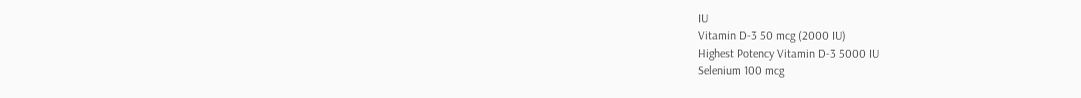IU
Vitamin D-3 50 mcg (2000 IU)
Highest Potency Vitamin D-3 5000 IU
Selenium 100 mcg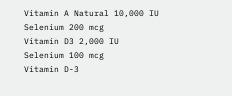Vitamin A Natural 10,000 IU
Selenium 200 mcg
Vitamin D3 2,000 IU
Selenium 100 mcg
Vitamin D-3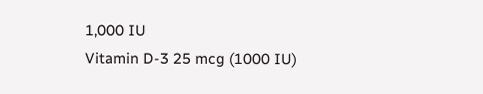1,000 IU
Vitamin D-3 25 mcg (1000 IU)